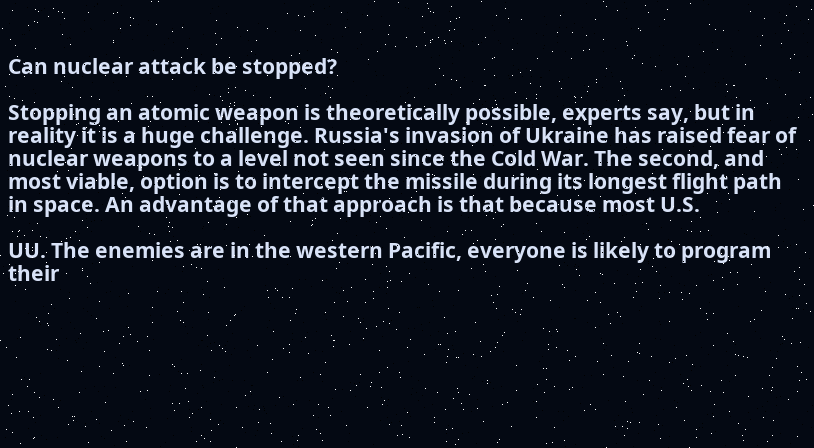Can nuclear attack be stopped?

Stopping an atomic weapon is theoretically possible, experts say, but in reality it is a huge challenge. Russia's invasion of Ukraine has raised fear of nuclear weapons to a level not seen since the Cold War. The second, and most viable, option is to intercept the missile during its longest flight path in space. An advantage of that approach is that because most U.S.

UU. The enemies are in the western Pacific, everyone is likely to program their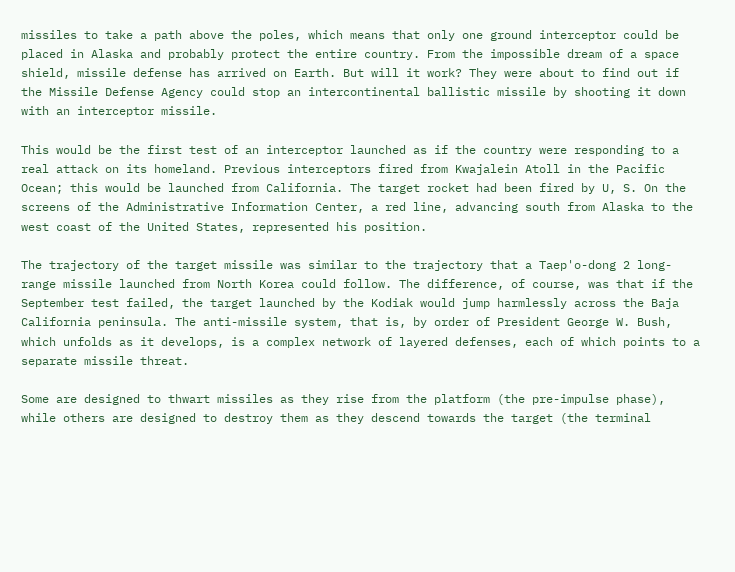missiles to take a path above the poles, which means that only one ground interceptor could be placed in Alaska and probably protect the entire country. From the impossible dream of a space shield, missile defense has arrived on Earth. But will it work? They were about to find out if the Missile Defense Agency could stop an intercontinental ballistic missile by shooting it down with an interceptor missile.

This would be the first test of an interceptor launched as if the country were responding to a real attack on its homeland. Previous interceptors fired from Kwajalein Atoll in the Pacific Ocean; this would be launched from California. The target rocket had been fired by U, S. On the screens of the Administrative Information Center, a red line, advancing south from Alaska to the west coast of the United States, represented his position.

The trajectory of the target missile was similar to the trajectory that a Taep'o-dong 2 long-range missile launched from North Korea could follow. The difference, of course, was that if the September test failed, the target launched by the Kodiak would jump harmlessly across the Baja California peninsula. The anti-missile system, that is, by order of President George W. Bush, which unfolds as it develops, is a complex network of layered defenses, each of which points to a separate missile threat.

Some are designed to thwart missiles as they rise from the platform (the pre-impulse phase), while others are designed to destroy them as they descend towards the target (the terminal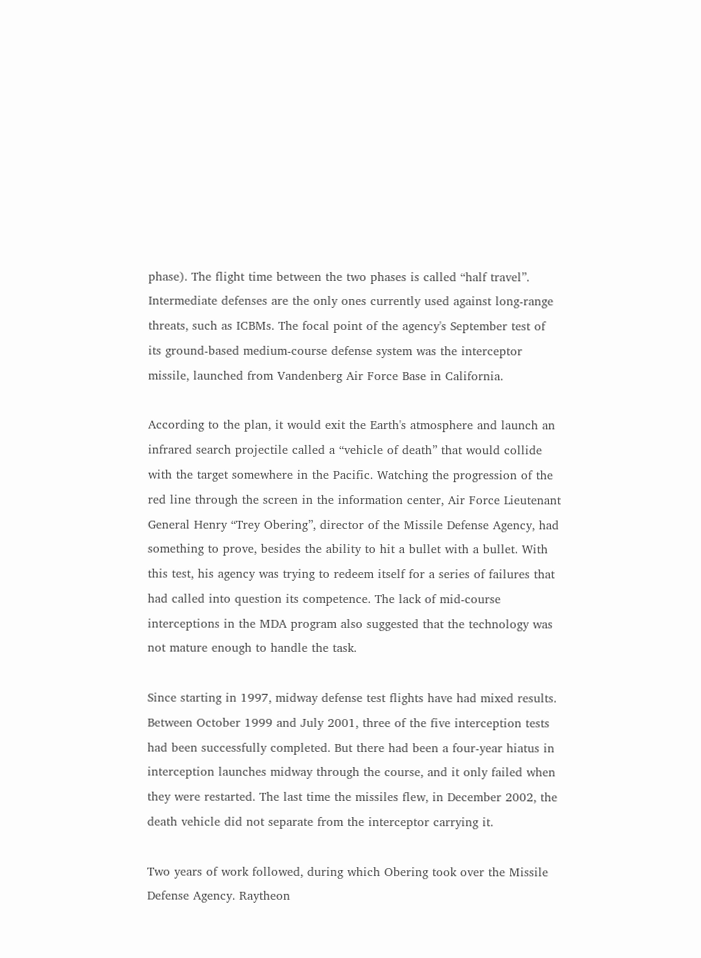phase). The flight time between the two phases is called “half travel”. Intermediate defenses are the only ones currently used against long-range threats, such as ICBMs. The focal point of the agency's September test of its ground-based medium-course defense system was the interceptor missile, launched from Vandenberg Air Force Base in California.

According to the plan, it would exit the Earth's atmosphere and launch an infrared search projectile called a “vehicle of death” that would collide with the target somewhere in the Pacific. Watching the progression of the red line through the screen in the information center, Air Force Lieutenant General Henry “Trey Obering”, director of the Missile Defense Agency, had something to prove, besides the ability to hit a bullet with a bullet. With this test, his agency was trying to redeem itself for a series of failures that had called into question its competence. The lack of mid-course interceptions in the MDA program also suggested that the technology was not mature enough to handle the task.

Since starting in 1997, midway defense test flights have had mixed results. Between October 1999 and July 2001, three of the five interception tests had been successfully completed. But there had been a four-year hiatus in interception launches midway through the course, and it only failed when they were restarted. The last time the missiles flew, in December 2002, the death vehicle did not separate from the interceptor carrying it.

Two years of work followed, during which Obering took over the Missile Defense Agency. Raytheon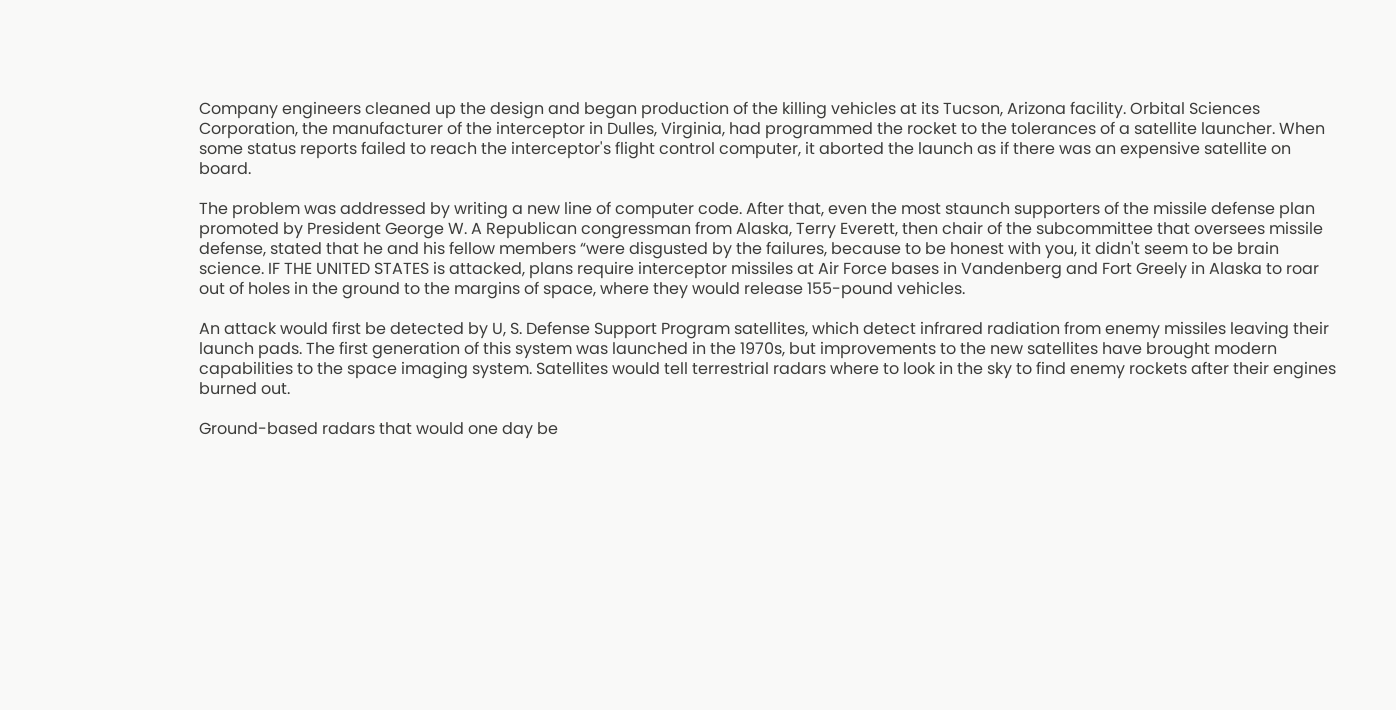Company engineers cleaned up the design and began production of the killing vehicles at its Tucson, Arizona facility. Orbital Sciences Corporation, the manufacturer of the interceptor in Dulles, Virginia, had programmed the rocket to the tolerances of a satellite launcher. When some status reports failed to reach the interceptor's flight control computer, it aborted the launch as if there was an expensive satellite on board.

The problem was addressed by writing a new line of computer code. After that, even the most staunch supporters of the missile defense plan promoted by President George W. A Republican congressman from Alaska, Terry Everett, then chair of the subcommittee that oversees missile defense, stated that he and his fellow members “were disgusted by the failures, because to be honest with you, it didn't seem to be brain science. IF THE UNITED STATES is attacked, plans require interceptor missiles at Air Force bases in Vandenberg and Fort Greely in Alaska to roar out of holes in the ground to the margins of space, where they would release 155-pound vehicles.

An attack would first be detected by U, S. Defense Support Program satellites, which detect infrared radiation from enemy missiles leaving their launch pads. The first generation of this system was launched in the 1970s, but improvements to the new satellites have brought modern capabilities to the space imaging system. Satellites would tell terrestrial radars where to look in the sky to find enemy rockets after their engines burned out.

Ground-based radars that would one day be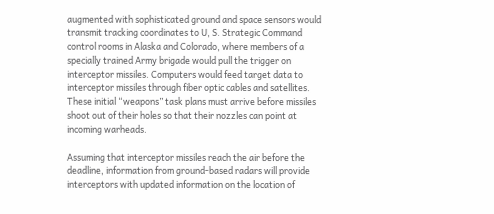augmented with sophisticated ground and space sensors would transmit tracking coordinates to U, S. Strategic Command control rooms in Alaska and Colorado, where members of a specially trained Army brigade would pull the trigger on interceptor missiles. Computers would feed target data to interceptor missiles through fiber optic cables and satellites. These initial “weapons” task plans must arrive before missiles shoot out of their holes so that their nozzles can point at incoming warheads.

Assuming that interceptor missiles reach the air before the deadline, information from ground-based radars will provide interceptors with updated information on the location of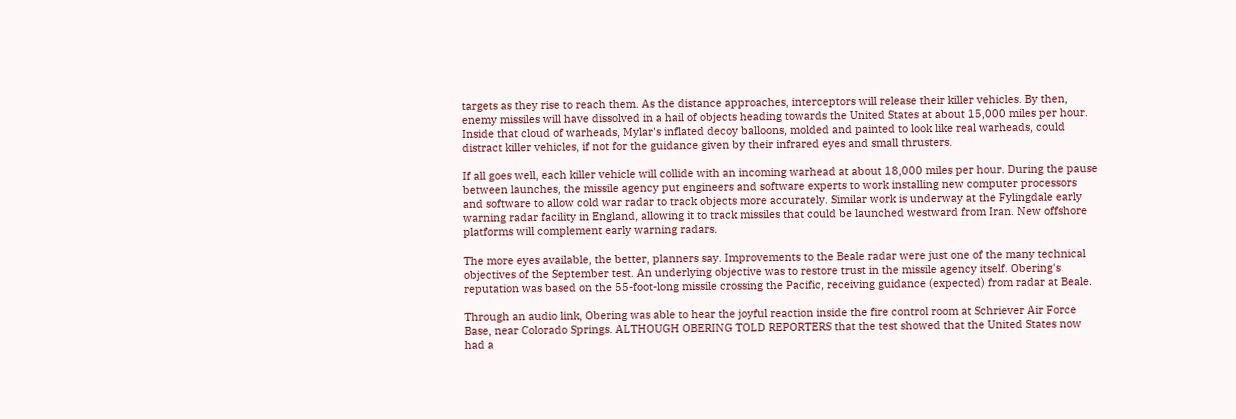targets as they rise to reach them. As the distance approaches, interceptors will release their killer vehicles. By then, enemy missiles will have dissolved in a hail of objects heading towards the United States at about 15,000 miles per hour. Inside that cloud of warheads, Mylar's inflated decoy balloons, molded and painted to look like real warheads, could distract killer vehicles, if not for the guidance given by their infrared eyes and small thrusters.

If all goes well, each killer vehicle will collide with an incoming warhead at about 18,000 miles per hour. During the pause between launches, the missile agency put engineers and software experts to work installing new computer processors and software to allow cold war radar to track objects more accurately. Similar work is underway at the Fylingdale early warning radar facility in England, allowing it to track missiles that could be launched westward from Iran. New offshore platforms will complement early warning radars.

The more eyes available, the better, planners say. Improvements to the Beale radar were just one of the many technical objectives of the September test. An underlying objective was to restore trust in the missile agency itself. Obering's reputation was based on the 55-foot-long missile crossing the Pacific, receiving guidance (expected) from radar at Beale.

Through an audio link, Obering was able to hear the joyful reaction inside the fire control room at Schriever Air Force Base, near Colorado Springs. ALTHOUGH OBERING TOLD REPORTERS that the test showed that the United States now had a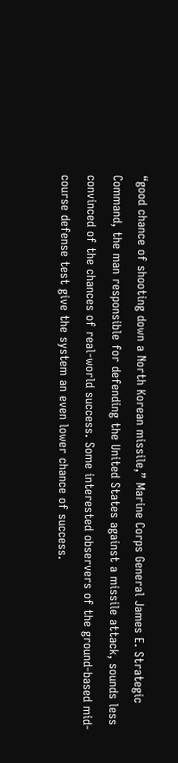“good chance of shooting down a North Korean missile,” Marine Corps General James E. Strategic Command, the man responsible for defending the United States against a missile attack, sounds less convinced of the chances of real-world success. Some interested observers of the ground-based mid-course defense test give the system an even lower chance of success.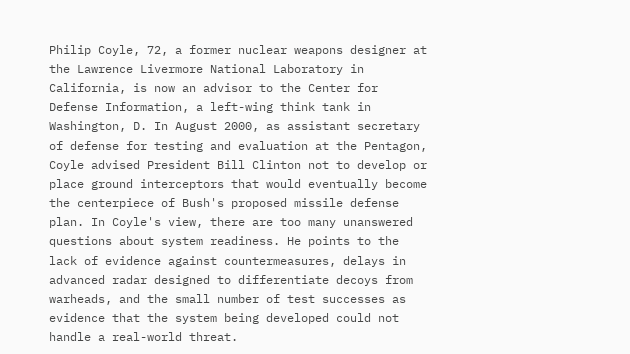Philip Coyle, 72, a former nuclear weapons designer at the Lawrence Livermore National Laboratory in California, is now an advisor to the Center for Defense Information, a left-wing think tank in Washington, D. In August 2000, as assistant secretary of defense for testing and evaluation at the Pentagon, Coyle advised President Bill Clinton not to develop or place ground interceptors that would eventually become the centerpiece of Bush's proposed missile defense plan. In Coyle's view, there are too many unanswered questions about system readiness. He points to the lack of evidence against countermeasures, delays in advanced radar designed to differentiate decoys from warheads, and the small number of test successes as evidence that the system being developed could not handle a real-world threat.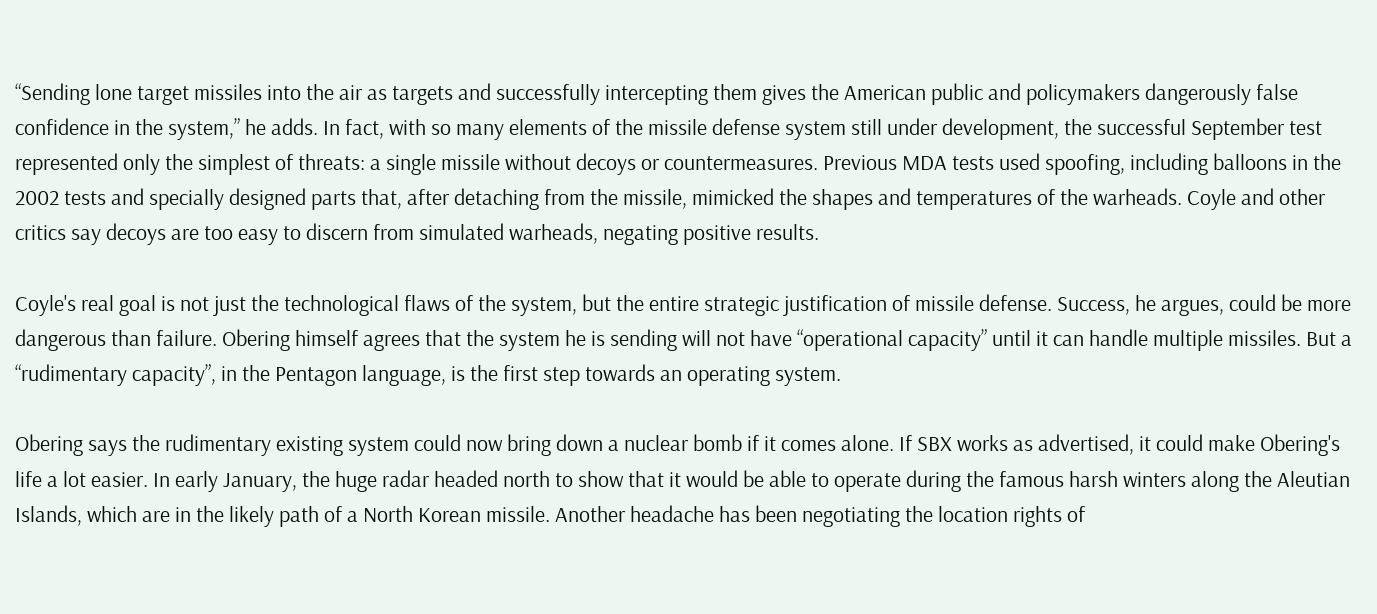“Sending lone target missiles into the air as targets and successfully intercepting them gives the American public and policymakers dangerously false confidence in the system,” he adds. In fact, with so many elements of the missile defense system still under development, the successful September test represented only the simplest of threats: a single missile without decoys or countermeasures. Previous MDA tests used spoofing, including balloons in the 2002 tests and specially designed parts that, after detaching from the missile, mimicked the shapes and temperatures of the warheads. Coyle and other critics say decoys are too easy to discern from simulated warheads, negating positive results.

Coyle's real goal is not just the technological flaws of the system, but the entire strategic justification of missile defense. Success, he argues, could be more dangerous than failure. Obering himself agrees that the system he is sending will not have “operational capacity” until it can handle multiple missiles. But a “rudimentary capacity”, in the Pentagon language, is the first step towards an operating system.

Obering says the rudimentary existing system could now bring down a nuclear bomb if it comes alone. If SBX works as advertised, it could make Obering's life a lot easier. In early January, the huge radar headed north to show that it would be able to operate during the famous harsh winters along the Aleutian Islands, which are in the likely path of a North Korean missile. Another headache has been negotiating the location rights of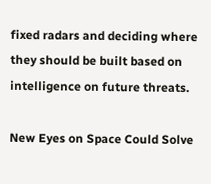fixed radars and deciding where they should be built based on intelligence on future threats.

New Eyes on Space Could Solve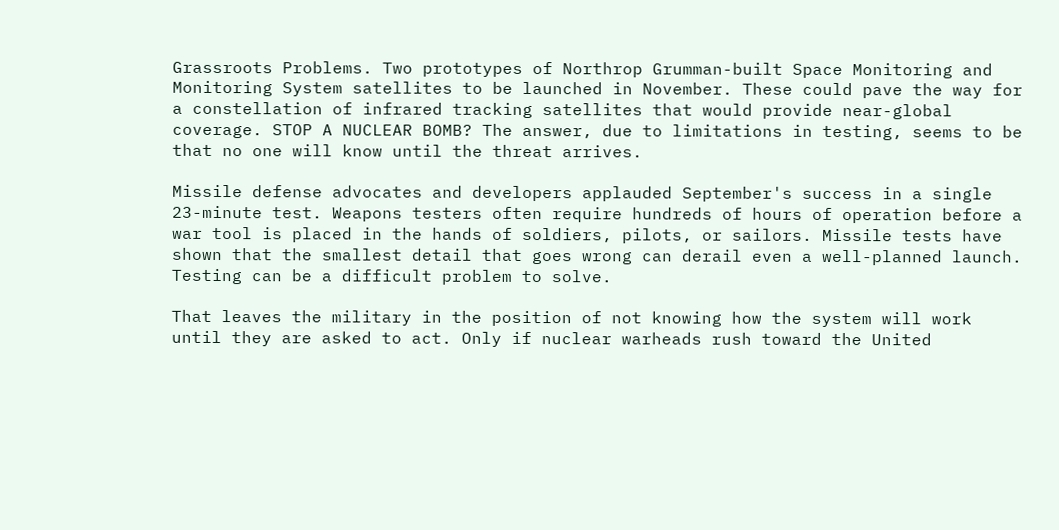Grassroots Problems. Two prototypes of Northrop Grumman-built Space Monitoring and Monitoring System satellites to be launched in November. These could pave the way for a constellation of infrared tracking satellites that would provide near-global coverage. STOP A NUCLEAR BOMB? The answer, due to limitations in testing, seems to be that no one will know until the threat arrives.

Missile defense advocates and developers applauded September's success in a single 23-minute test. Weapons testers often require hundreds of hours of operation before a war tool is placed in the hands of soldiers, pilots, or sailors. Missile tests have shown that the smallest detail that goes wrong can derail even a well-planned launch. Testing can be a difficult problem to solve.

That leaves the military in the position of not knowing how the system will work until they are asked to act. Only if nuclear warheads rush toward the United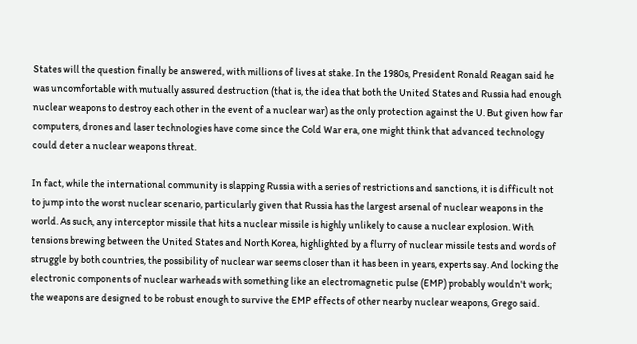States will the question finally be answered, with millions of lives at stake. In the 1980s, President Ronald Reagan said he was uncomfortable with mutually assured destruction (that is, the idea that both the United States and Russia had enough nuclear weapons to destroy each other in the event of a nuclear war) as the only protection against the U. But given how far computers, drones and laser technologies have come since the Cold War era, one might think that advanced technology could deter a nuclear weapons threat.

In fact, while the international community is slapping Russia with a series of restrictions and sanctions, it is difficult not to jump into the worst nuclear scenario, particularly given that Russia has the largest arsenal of nuclear weapons in the world. As such, any interceptor missile that hits a nuclear missile is highly unlikely to cause a nuclear explosion. With tensions brewing between the United States and North Korea, highlighted by a flurry of nuclear missile tests and words of struggle by both countries, the possibility of nuclear war seems closer than it has been in years, experts say. And locking the electronic components of nuclear warheads with something like an electromagnetic pulse (EMP) probably wouldn't work; the weapons are designed to be robust enough to survive the EMP effects of other nearby nuclear weapons, Grego said.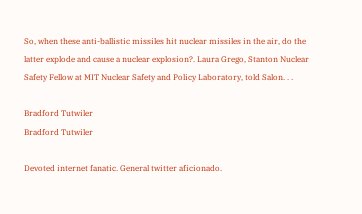So, when these anti-ballistic missiles hit nuclear missiles in the air, do the latter explode and cause a nuclear explosion?. Laura Grego, Stanton Nuclear Safety Fellow at MIT Nuclear Safety and Policy Laboratory, told Salon. . .

Bradford Tutwiler
Bradford Tutwiler

Devoted internet fanatic. General twitter aficionado.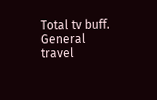Total tv buff. General travel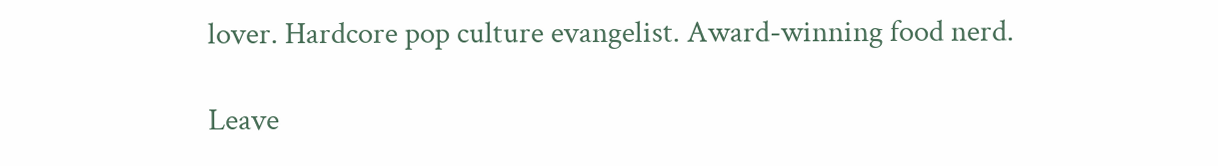lover. Hardcore pop culture evangelist. Award-winning food nerd.

Leave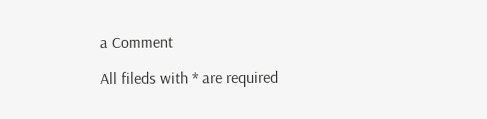a Comment

All fileds with * are required